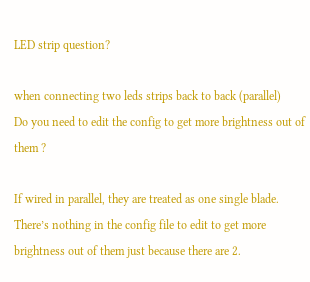LED strip question?

when connecting two leds strips back to back (parallel)
Do you need to edit the config to get more brightness out of them ?

If wired in parallel, they are treated as one single blade.
There’s nothing in the config file to edit to get more brightness out of them just because there are 2.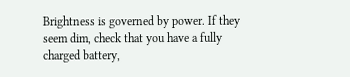Brightness is governed by power. If they seem dim, check that you have a fully charged battery,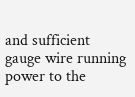and sufficient gauge wire running power to the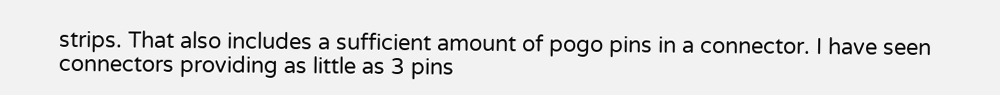strips. That also includes a sufficient amount of pogo pins in a connector. I have seen connectors providing as little as 3 pins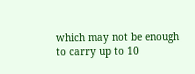which may not be enough to carry up to 10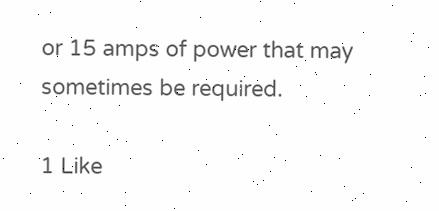or 15 amps of power that may sometimes be required.

1 Like